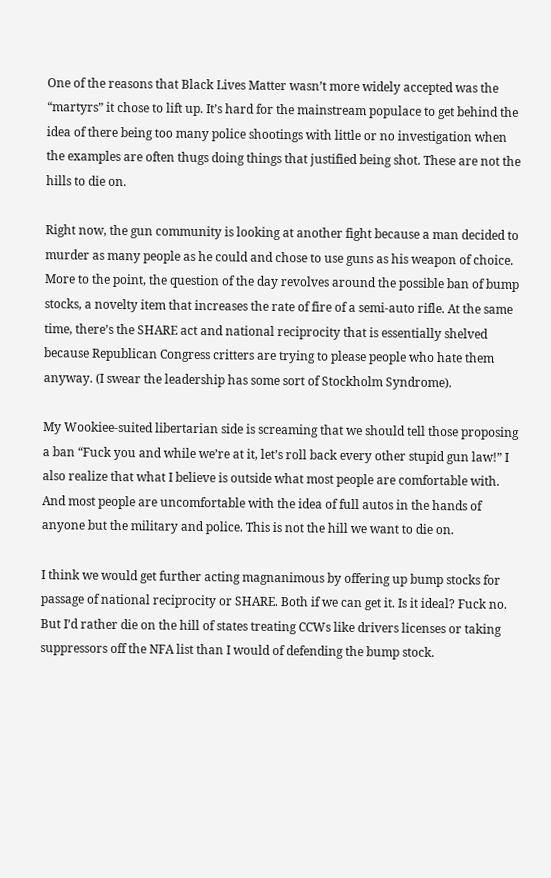One of the reasons that Black Lives Matter wasn’t more widely accepted was the “martyrs” it chose to lift up. It’s hard for the mainstream populace to get behind the idea of there being too many police shootings with little or no investigation when the examples are often thugs doing things that justified being shot. These are not the hills to die on.

Right now, the gun community is looking at another fight because a man decided to murder as many people as he could and chose to use guns as his weapon of choice. More to the point, the question of the day revolves around the possible ban of bump stocks, a novelty item that increases the rate of fire of a semi-auto rifle. At the same time, there’s the SHARE act and national reciprocity that is essentially shelved because Republican Congress critters are trying to please people who hate them anyway. (I swear the leadership has some sort of Stockholm Syndrome).

My Wookiee-suited libertarian side is screaming that we should tell those proposing a ban “Fuck you and while we’re at it, let’s roll back every other stupid gun law!” I also realize that what I believe is outside what most people are comfortable with. And most people are uncomfortable with the idea of full autos in the hands of anyone but the military and police. This is not the hill we want to die on.

I think we would get further acting magnanimous by offering up bump stocks for passage of national reciprocity or SHARE. Both if we can get it. Is it ideal? Fuck no. But I’d rather die on the hill of states treating CCWs like drivers licenses or taking suppressors off the NFA list than I would of defending the bump stock.